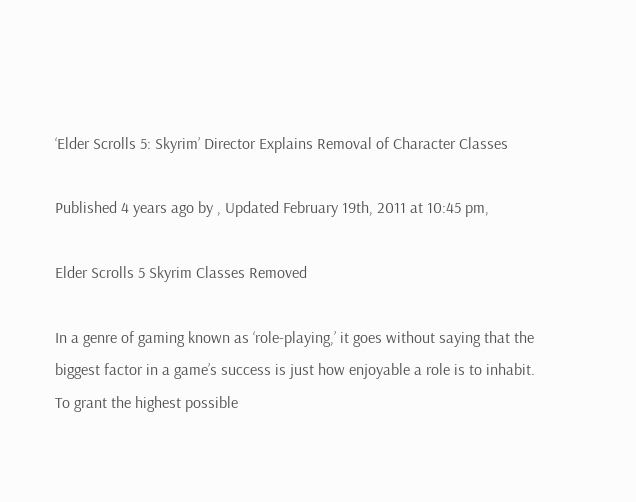‘Elder Scrolls 5: Skyrim’ Director Explains Removal of Character Classes

Published 4 years ago by , Updated February 19th, 2011 at 10:45 pm,

Elder Scrolls 5 Skyrim Classes Removed

In a genre of gaming known as ‘role-playing,’ it goes without saying that the biggest factor in a game’s success is just how enjoyable a role is to inhabit. To grant the highest possible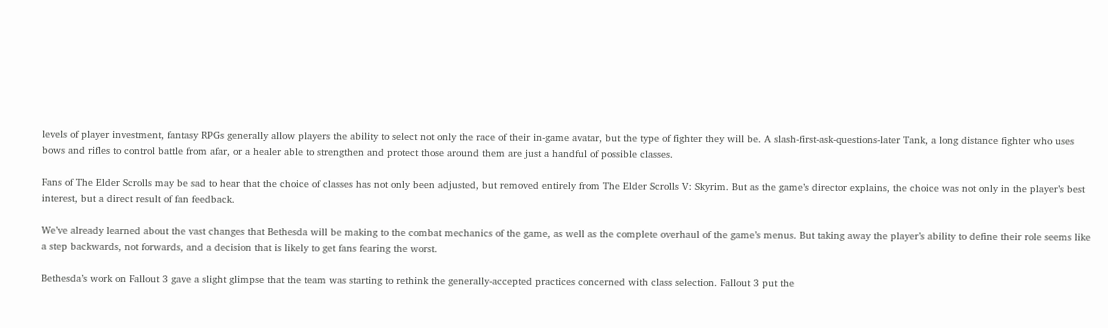levels of player investment, fantasy RPGs generally allow players the ability to select not only the race of their in-game avatar, but the type of fighter they will be. A slash-first-ask-questions-later Tank, a long distance fighter who uses bows and rifles to control battle from afar, or a healer able to strengthen and protect those around them are just a handful of possible classes.

Fans of The Elder Scrolls may be sad to hear that the choice of classes has not only been adjusted, but removed entirely from The Elder Scrolls V: Skyrim. But as the game’s director explains, the choice was not only in the player’s best interest, but a direct result of fan feedback.

We’ve already learned about the vast changes that Bethesda will be making to the combat mechanics of the game, as well as the complete overhaul of the game’s menus. But taking away the player’s ability to define their role seems like a step backwards, not forwards, and a decision that is likely to get fans fearing the worst.

Bethesda’s work on Fallout 3 gave a slight glimpse that the team was starting to rethink the generally-accepted practices concerned with class selection. Fallout 3 put the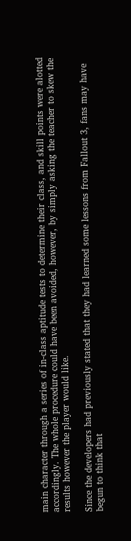main character through a series of in-class aptitude tests to determine their class, and skill points were alotted accordingly. The whole procedure could have been avoided, however, by simply asking the teacher to skew the results however the player would like.

Since the developers had previously stated that they had learned some lessons from Fallout 3, fans may have begun to think that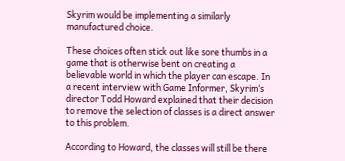Skyrim would be implementing a similarly manufactured choice.

These choices often stick out like sore thumbs in a game that is otherwise bent on creating a believable world in which the player can escape. In a recent interview with Game Informer, Skyrim‘s director Todd Howard explained that their decision to remove the selection of classes is a direct answer to this problem.

According to Howard, the classes will still be there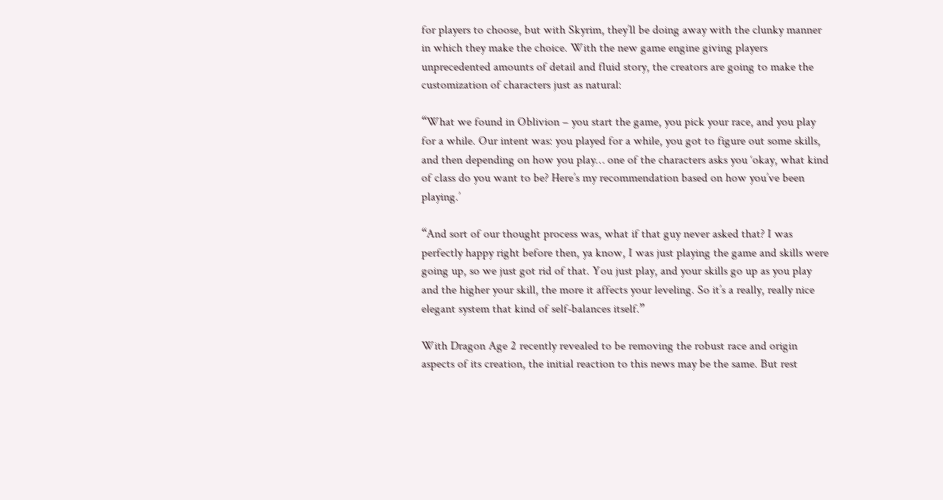for players to choose, but with Skyrim, they’ll be doing away with the clunky manner in which they make the choice. With the new game engine giving players unprecedented amounts of detail and fluid story, the creators are going to make the customization of characters just as natural:

“What we found in Oblivion – you start the game, you pick your race, and you play for a while. Our intent was: you played for a while, you got to figure out some skills, and then depending on how you play… one of the characters asks you ‘okay, what kind of class do you want to be? Here’s my recommendation based on how you’ve been playing.’

“And sort of our thought process was, what if that guy never asked that? I was perfectly happy right before then, ya know, I was just playing the game and skills were going up, so we just got rid of that. You just play, and your skills go up as you play and the higher your skill, the more it affects your leveling. So it’s a really, really nice elegant system that kind of self-balances itself.”

With Dragon Age 2 recently revealed to be removing the robust race and origin aspects of its creation, the initial reaction to this news may be the same. But rest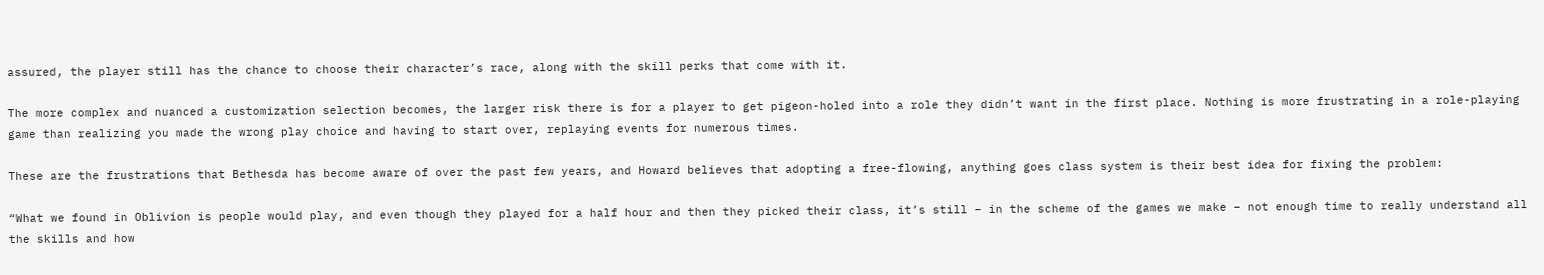assured, the player still has the chance to choose their character’s race, along with the skill perks that come with it.

The more complex and nuanced a customization selection becomes, the larger risk there is for a player to get pigeon-holed into a role they didn’t want in the first place. Nothing is more frustrating in a role-playing game than realizing you made the wrong play choice and having to start over, replaying events for numerous times.

These are the frustrations that Bethesda has become aware of over the past few years, and Howard believes that adopting a free-flowing, anything goes class system is their best idea for fixing the problem:

“What we found in Oblivion is people would play, and even though they played for a half hour and then they picked their class, it’s still – in the scheme of the games we make – not enough time to really understand all the skills and how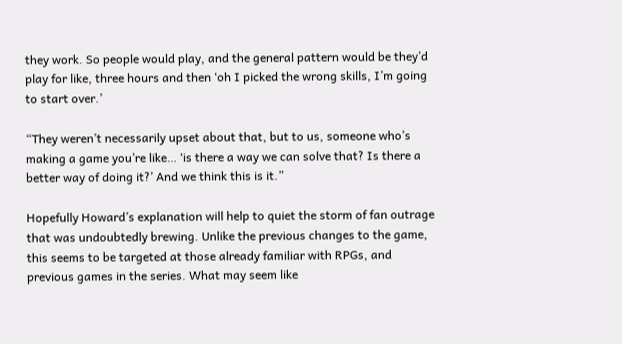they work. So people would play, and the general pattern would be they’d play for like, three hours and then ‘oh I picked the wrong skills, I’m going to start over.’

“They weren’t necessarily upset about that, but to us, someone who’s making a game you’re like… ‘is there a way we can solve that? Is there a better way of doing it?’ And we think this is it.”

Hopefully Howard’s explanation will help to quiet the storm of fan outrage that was undoubtedly brewing. Unlike the previous changes to the game, this seems to be targeted at those already familiar with RPGs, and previous games in the series. What may seem like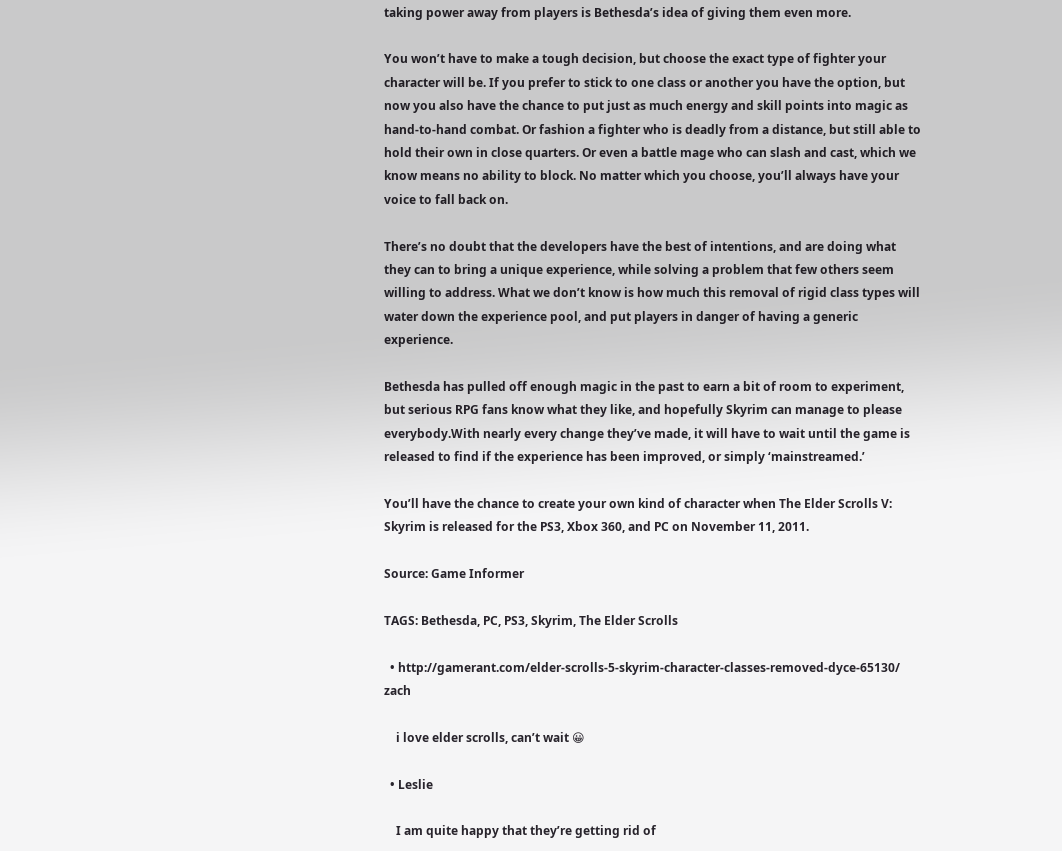taking power away from players is Bethesda’s idea of giving them even more.

You won’t have to make a tough decision, but choose the exact type of fighter your character will be. If you prefer to stick to one class or another you have the option, but now you also have the chance to put just as much energy and skill points into magic as hand-to-hand combat. Or fashion a fighter who is deadly from a distance, but still able to hold their own in close quarters. Or even a battle mage who can slash and cast, which we know means no ability to block. No matter which you choose, you’ll always have your voice to fall back on.

There’s no doubt that the developers have the best of intentions, and are doing what they can to bring a unique experience, while solving a problem that few others seem willing to address. What we don’t know is how much this removal of rigid class types will water down the experience pool, and put players in danger of having a generic experience.

Bethesda has pulled off enough magic in the past to earn a bit of room to experiment, but serious RPG fans know what they like, and hopefully Skyrim can manage to please everybody.With nearly every change they’ve made, it will have to wait until the game is released to find if the experience has been improved, or simply ‘mainstreamed.’

You’ll have the chance to create your own kind of character when The Elder Scrolls V: Skyrim is released for the PS3, Xbox 360, and PC on November 11, 2011.

Source: Game Informer

TAGS: Bethesda, PC, PS3, Skyrim, The Elder Scrolls

  • http://gamerant.com/elder-scrolls-5-skyrim-character-classes-removed-dyce-65130/ zach

    i love elder scrolls, can’t wait 😀

  • Leslie

    I am quite happy that they’re getting rid of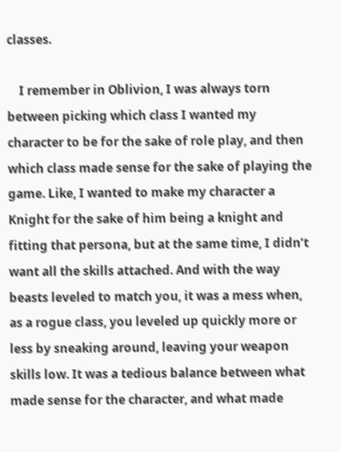classes.

    I remember in Oblivion, I was always torn between picking which class I wanted my character to be for the sake of role play, and then which class made sense for the sake of playing the game. Like, I wanted to make my character a Knight for the sake of him being a knight and fitting that persona, but at the same time, I didn’t want all the skills attached. And with the way beasts leveled to match you, it was a mess when, as a rogue class, you leveled up quickly more or less by sneaking around, leaving your weapon skills low. It was a tedious balance between what made sense for the character, and what made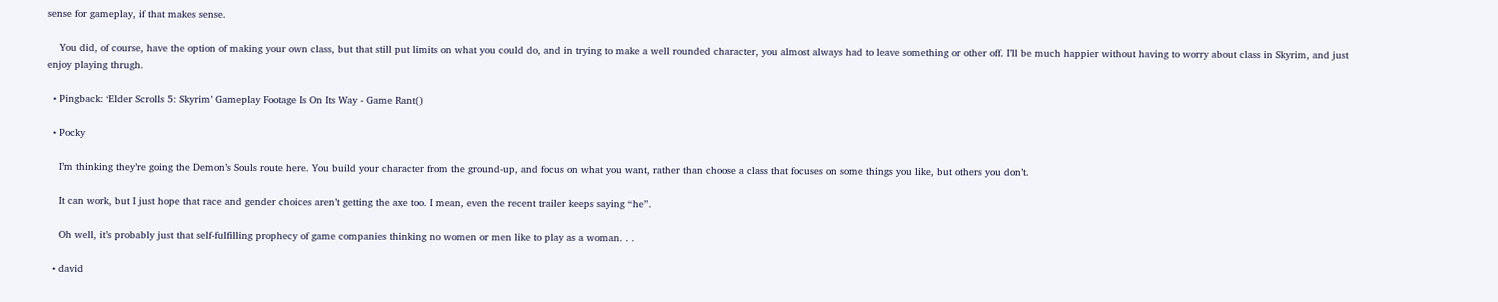sense for gameplay, if that makes sense.

    You did, of course, have the option of making your own class, but that still put limits on what you could do, and in trying to make a well rounded character, you almost always had to leave something or other off. I’ll be much happier without having to worry about class in Skyrim, and just enjoy playing thrugh.

  • Pingback: ‘Elder Scrolls 5: Skyrim’ Gameplay Footage Is On Its Way - Game Rant()

  • Pocky

    I’m thinking they’re going the Demon’s Souls route here. You build your character from the ground-up, and focus on what you want, rather than choose a class that focuses on some things you like, but others you don’t.

    It can work, but I just hope that race and gender choices aren’t getting the axe too. I mean, even the recent trailer keeps saying “he”.

    Oh well, it’s probably just that self-fulfilling prophecy of game companies thinking no women or men like to play as a woman. . .

  • david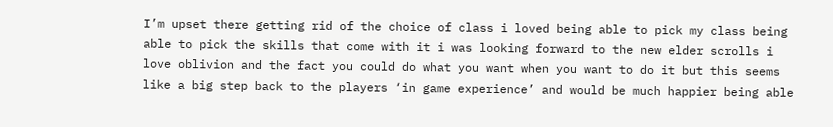I’m upset there getting rid of the choice of class i loved being able to pick my class being able to pick the skills that come with it i was looking forward to the new elder scrolls i love oblivion and the fact you could do what you want when you want to do it but this seems like a big step back to the players ‘in game experience’ and would be much happier being able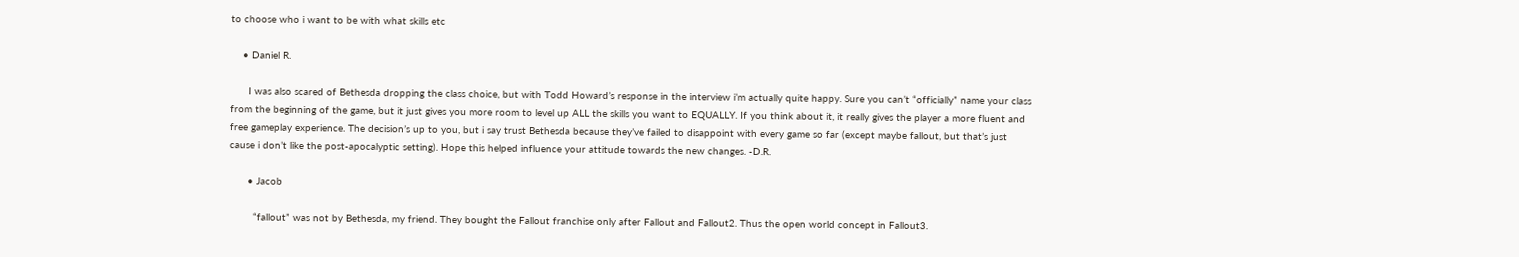to choose who i want to be with what skills etc

    • Daniel R.

      I was also scared of Bethesda dropping the class choice, but with Todd Howard’s response in the interview i’m actually quite happy. Sure you can’t “officially” name your class from the beginning of the game, but it just gives you more room to level up ALL the skills you want to EQUALLY. If you think about it, it really gives the player a more fluent and free gameplay experience. The decision’s up to you, but i say trust Bethesda because they’ve failed to disappoint with every game so far (except maybe fallout, but that’s just cause i don’t like the post-apocalyptic setting). Hope this helped influence your attitude towards the new changes. -D.R.

      • Jacob

        “fallout” was not by Bethesda, my friend. They bought the Fallout franchise only after Fallout and Fallout2. Thus the open world concept in Fallout3.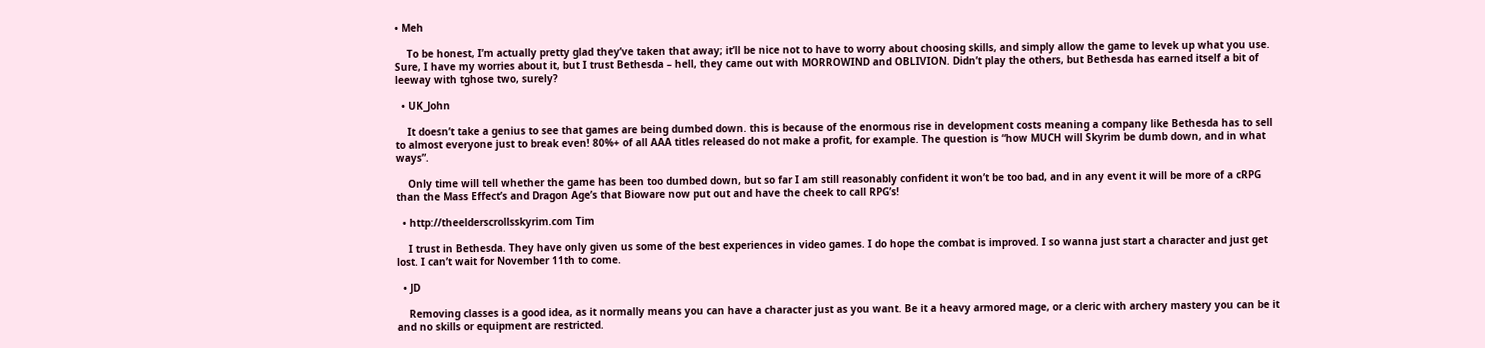• Meh

    To be honest, I’m actually pretty glad they’ve taken that away; it’ll be nice not to have to worry about choosing skills, and simply allow the game to levek up what you use. Sure, I have my worries about it, but I trust Bethesda – hell, they came out with MORROWIND and OBLIVION. Didn’t play the others, but Bethesda has earned itself a bit of leeway with tghose two, surely?

  • UK_John

    It doesn’t take a genius to see that games are being dumbed down. this is because of the enormous rise in development costs meaning a company like Bethesda has to sell to almost everyone just to break even! 80%+ of all AAA titles released do not make a profit, for example. The question is “how MUCH will Skyrim be dumb down, and in what ways”.

    Only time will tell whether the game has been too dumbed down, but so far I am still reasonably confident it won’t be too bad, and in any event it will be more of a cRPG than the Mass Effect’s and Dragon Age’s that Bioware now put out and have the cheek to call RPG’s!

  • http://theelderscrollsskyrim.com Tim

    I trust in Bethesda. They have only given us some of the best experiences in video games. I do hope the combat is improved. I so wanna just start a character and just get lost. I can’t wait for November 11th to come.

  • JD

    Removing classes is a good idea, as it normally means you can have a character just as you want. Be it a heavy armored mage, or a cleric with archery mastery you can be it and no skills or equipment are restricted.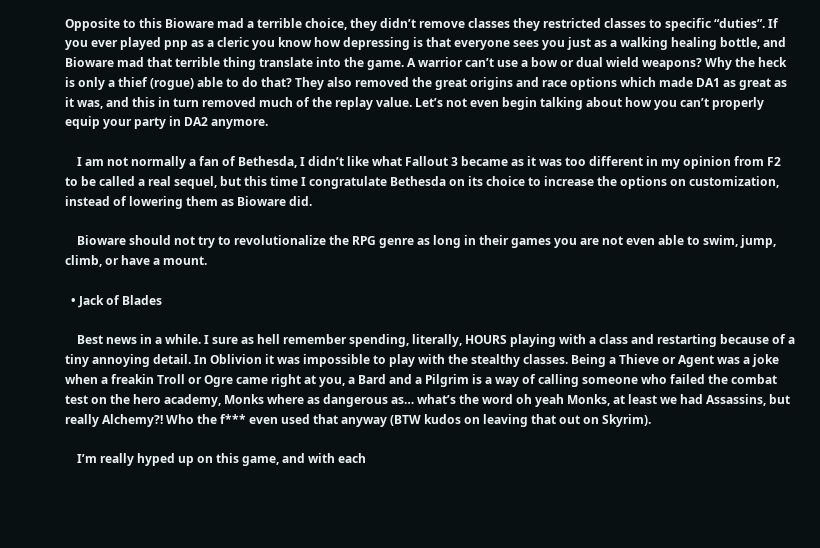Opposite to this Bioware mad a terrible choice, they didn’t remove classes they restricted classes to specific “duties”. If you ever played pnp as a cleric you know how depressing is that everyone sees you just as a walking healing bottle, and Bioware mad that terrible thing translate into the game. A warrior can’t use a bow or dual wield weapons? Why the heck is only a thief (rogue) able to do that? They also removed the great origins and race options which made DA1 as great as it was, and this in turn removed much of the replay value. Let’s not even begin talking about how you can’t properly equip your party in DA2 anymore.

    I am not normally a fan of Bethesda, I didn’t like what Fallout 3 became as it was too different in my opinion from F2 to be called a real sequel, but this time I congratulate Bethesda on its choice to increase the options on customization, instead of lowering them as Bioware did.

    Bioware should not try to revolutionalize the RPG genre as long in their games you are not even able to swim, jump, climb, or have a mount.

  • Jack of Blades

    Best news in a while. I sure as hell remember spending, literally, HOURS playing with a class and restarting because of a tiny annoying detail. In Oblivion it was impossible to play with the stealthy classes. Being a Thieve or Agent was a joke when a freakin Troll or Ogre came right at you, a Bard and a Pilgrim is a way of calling someone who failed the combat test on the hero academy, Monks where as dangerous as… what’s the word oh yeah Monks, at least we had Assassins, but really Alchemy?! Who the f*** even used that anyway (BTW kudos on leaving that out on Skyrim).

    I’m really hyped up on this game, and with each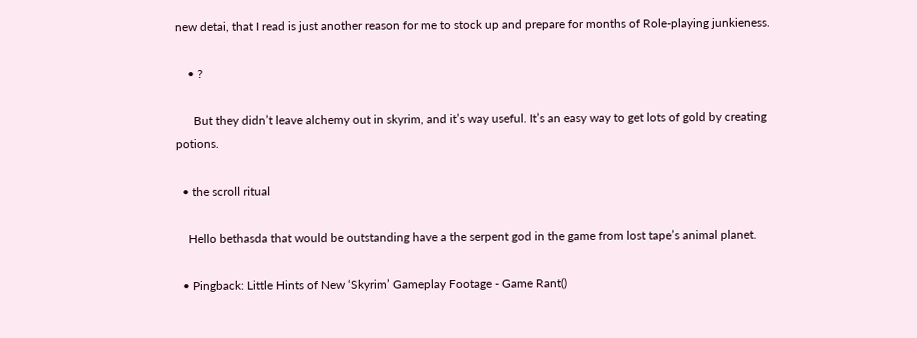new detai, that I read is just another reason for me to stock up and prepare for months of Role-playing junkieness.

    • ?

      But they didn’t leave alchemy out in skyrim, and it’s way useful. It’s an easy way to get lots of gold by creating potions.

  • the scroll ritual

    Hello bethasda that would be outstanding have a the serpent god in the game from lost tape’s animal planet.

  • Pingback: Little Hints of New ‘Skyrim’ Gameplay Footage - Game Rant()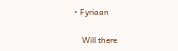• Fyriaan

    Will there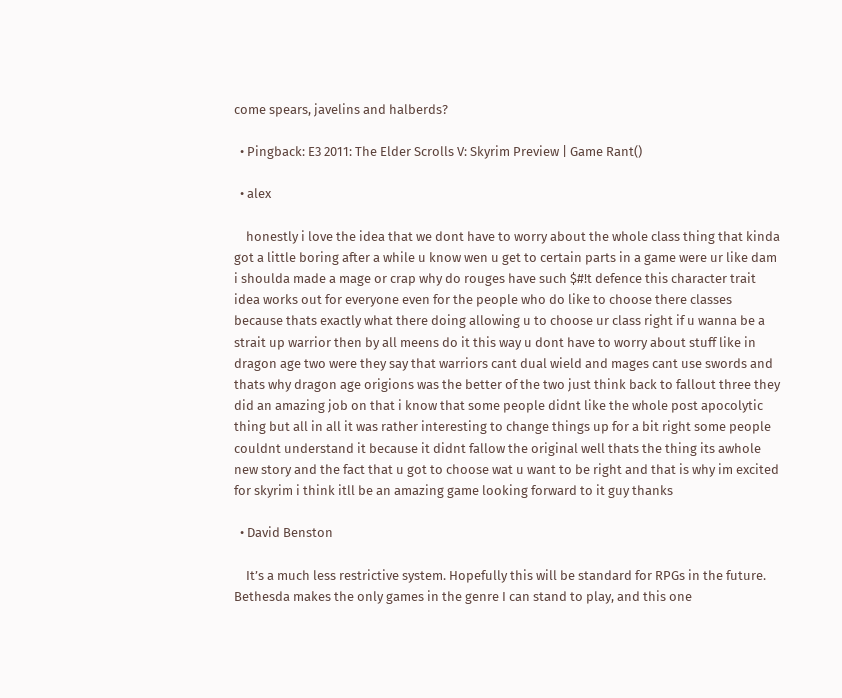come spears, javelins and halberds?

  • Pingback: E3 2011: The Elder Scrolls V: Skyrim Preview | Game Rant()

  • alex

    honestly i love the idea that we dont have to worry about the whole class thing that kinda got a little boring after a while u know wen u get to certain parts in a game were ur like dam i shoulda made a mage or crap why do rouges have such $#!t defence this character trait idea works out for everyone even for the people who do like to choose there classes because thats exactly what there doing allowing u to choose ur class right if u wanna be a strait up warrior then by all meens do it this way u dont have to worry about stuff like in dragon age two were they say that warriors cant dual wield and mages cant use swords and thats why dragon age origions was the better of the two just think back to fallout three they did an amazing job on that i know that some people didnt like the whole post apocolytic thing but all in all it was rather interesting to change things up for a bit right some people couldnt understand it because it didnt fallow the original well thats the thing its awhole new story and the fact that u got to choose wat u want to be right and that is why im excited for skyrim i think itll be an amazing game looking forward to it guy thanks

  • David Benston

    It’s a much less restrictive system. Hopefully this will be standard for RPGs in the future. Bethesda makes the only games in the genre I can stand to play, and this one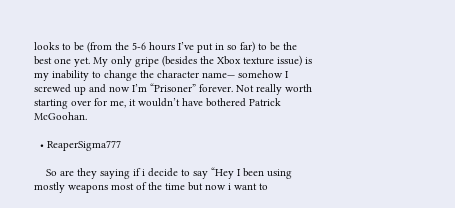looks to be (from the 5-6 hours I’ve put in so far) to be the best one yet. My only gripe (besides the Xbox texture issue) is my inability to change the character name— somehow I screwed up and now I’m “Prisoner” forever. Not really worth starting over for me, it wouldn’t have bothered Patrick McGoohan.

  • ReaperSigma777

    So are they saying if i decide to say “Hey I been using mostly weapons most of the time but now i want to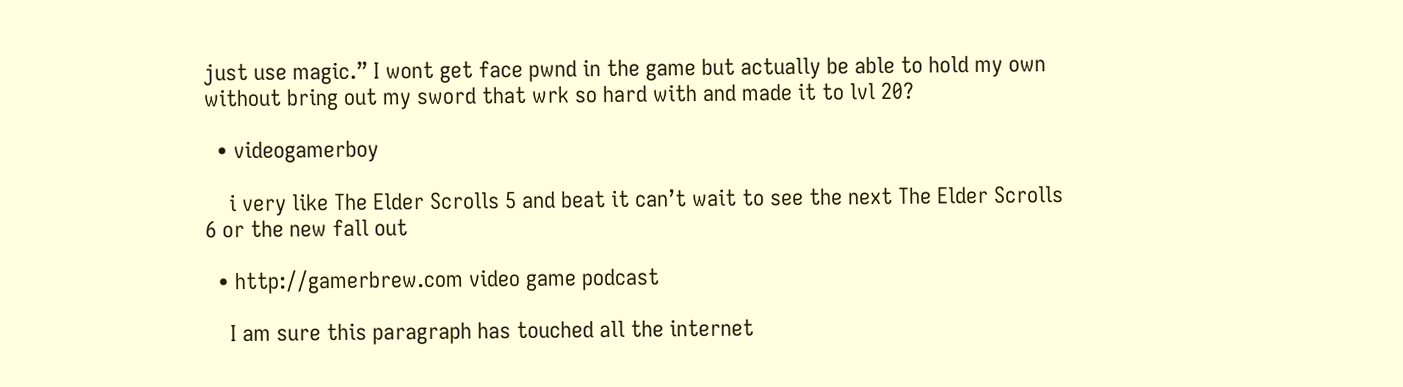just use magic.” I wont get face pwnd in the game but actually be able to hold my own without bring out my sword that wrk so hard with and made it to lvl 20?

  • videogamerboy

    i very like The Elder Scrolls 5 and beat it can’t wait to see the next The Elder Scrolls 6 or the new fall out

  • http://gamerbrew.com video game podcast

    I am sure this paragraph has touched all the internet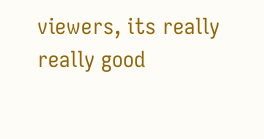viewers, its really really good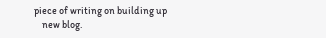piece of writing on building up
    new blog.